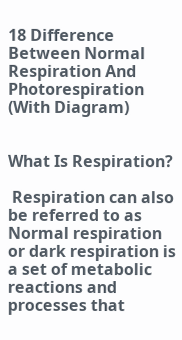18 Difference Between Normal Respiration And Photorespiration (With Diagram)


What Is Respiration?

 Respiration can also be referred to as Normal respiration or dark respiration is a set of metabolic reactions and processes that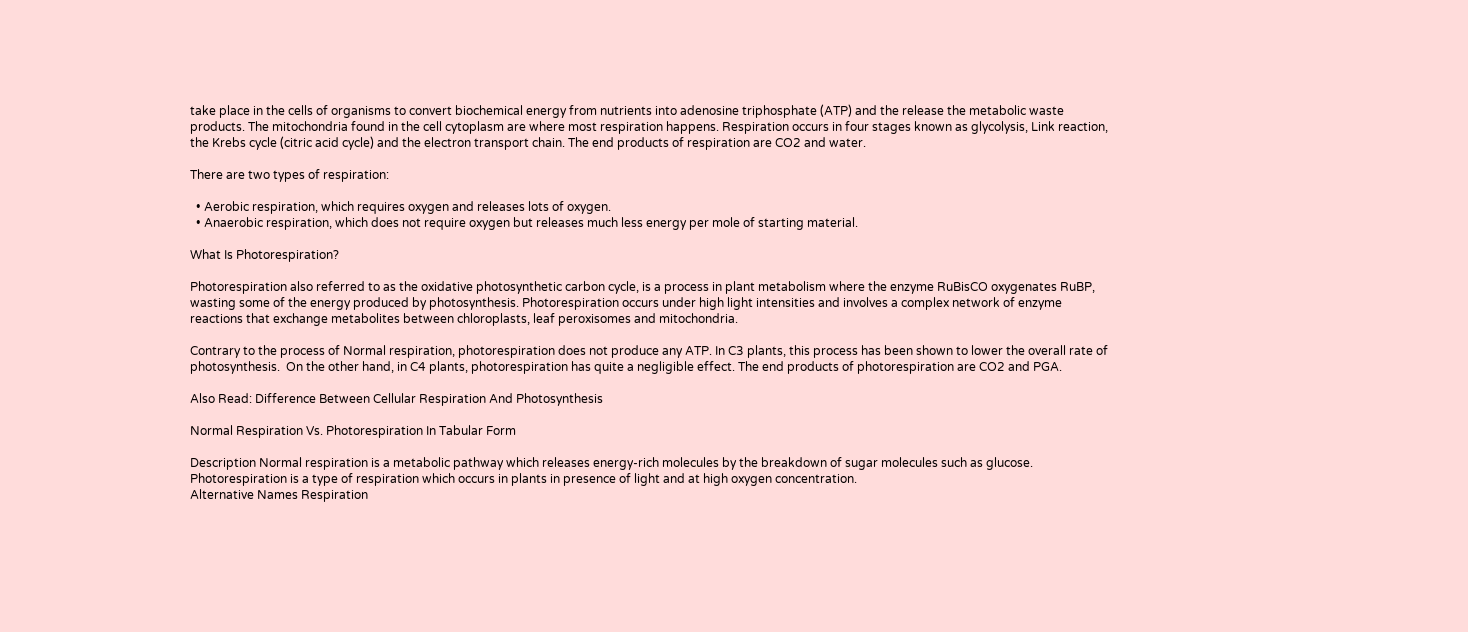take place in the cells of organisms to convert biochemical energy from nutrients into adenosine triphosphate (ATP) and the release the metabolic waste products. The mitochondria found in the cell cytoplasm are where most respiration happens. Respiration occurs in four stages known as glycolysis, Link reaction, the Krebs cycle (citric acid cycle) and the electron transport chain. The end products of respiration are CO2 and water.

There are two types of respiration:

  • Aerobic respiration, which requires oxygen and releases lots of oxygen.
  • Anaerobic respiration, which does not require oxygen but releases much less energy per mole of starting material.

What Is Photorespiration?

Photorespiration also referred to as the oxidative photosynthetic carbon cycle, is a process in plant metabolism where the enzyme RuBisCO oxygenates RuBP, wasting some of the energy produced by photosynthesis. Photorespiration occurs under high light intensities and involves a complex network of enzyme reactions that exchange metabolites between chloroplasts, leaf peroxisomes and mitochondria.

Contrary to the process of Normal respiration, photorespiration does not produce any ATP. In C3 plants, this process has been shown to lower the overall rate of photosynthesis.  On the other hand, in C4 plants, photorespiration has quite a negligible effect. The end products of photorespiration are CO2 and PGA.

Also Read: Difference Between Cellular Respiration And Photosynthesis

Normal Respiration Vs. Photorespiration In Tabular Form

Description Normal respiration is a metabolic pathway which releases energy-rich molecules by the breakdown of sugar molecules such as glucose. Photorespiration is a type of respiration which occurs in plants in presence of light and at high oxygen concentration.
Alternative Names Respiration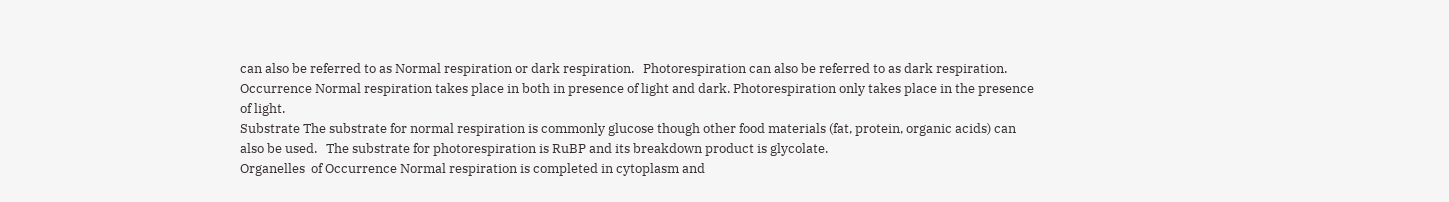can also be referred to as Normal respiration or dark respiration.   Photorespiration can also be referred to as dark respiration.
Occurrence Normal respiration takes place in both in presence of light and dark. Photorespiration only takes place in the presence of light.
Substrate The substrate for normal respiration is commonly glucose though other food materials (fat, protein, organic acids) can also be used.   The substrate for photorespiration is RuBP and its breakdown product is glycolate.
Organelles  of Occurrence Normal respiration is completed in cytoplasm and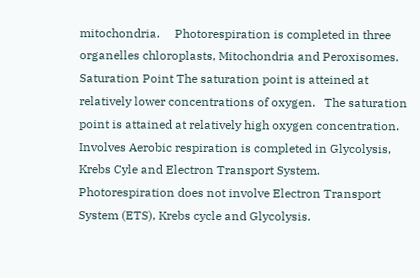mitochondria.     Photorespiration is completed in three organelles chloroplasts, Mitochondria and Peroxisomes.
Saturation Point The saturation point is atteined at relatively lower concentrations of oxygen.   The saturation point is attained at relatively high oxygen concentration.
Involves Aerobic respiration is completed in Glycolysis, Krebs Cyle and Electron Transport System.     Photorespiration does not involve Electron Transport System (ETS), Krebs cycle and Glycolysis.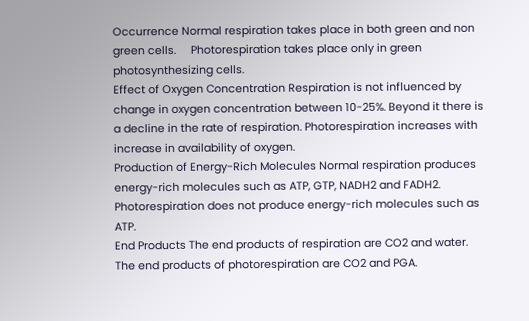Occurrence Normal respiration takes place in both green and non green cells.     Photorespiration takes place only in green photosynthesizing cells.
Effect of Oxygen Concentration Respiration is not influenced by change in oxygen concentration between 10-25%. Beyond it there is a decline in the rate of respiration. Photorespiration increases with increase in availability of oxygen.
Production of Energy-Rich Molecules Normal respiration produces energy-rich molecules such as ATP, GTP, NADH2 and FADH2.   Photorespiration does not produce energy-rich molecules such as ATP.
End Products The end products of respiration are CO2 and water.     The end products of photorespiration are CO2 and PGA.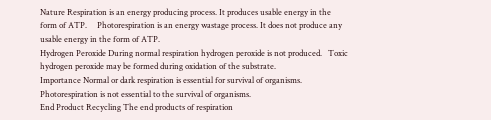Nature Respiration is an energy producing process. It produces usable energy in the form of ATP.     Photorespiration is an energy wastage process. It does not produce any usable energy in the form of ATP.
Hydrogen Peroxide During normal respiration hydrogen peroxide is not produced.   Toxic hydrogen peroxide may be formed during oxidation of the substrate.
Importance Normal or dark respiration is essential for survival of organisms.   Photorespiration is not essential to the survival of organisms.
End Product Recycling The end products of respiration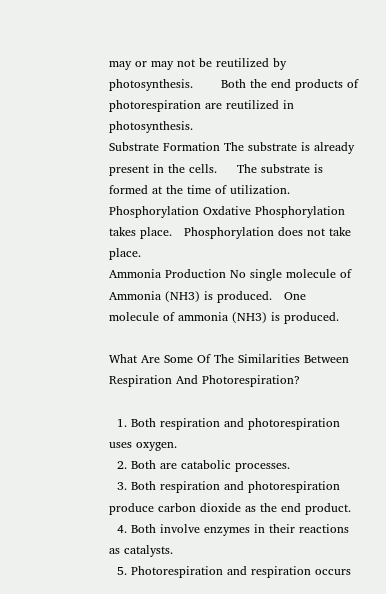may or may not be reutilized by photosynthesis.       Both the end products of photorespiration are reutilized in photosynthesis.
Substrate Formation The substrate is already present in the cells.     The substrate is formed at the time of utilization.
Phosphorylation Oxdative Phosphorylation takes place.   Phosphorylation does not take place.
Ammonia Production No single molecule of Ammonia (NH3) is produced.   One molecule of ammonia (NH3) is produced.

What Are Some Of The Similarities Between Respiration And Photorespiration?

  1. Both respiration and photorespiration uses oxygen.
  2. Both are catabolic processes.
  3. Both respiration and photorespiration produce carbon dioxide as the end product.
  4. Both involve enzymes in their reactions as catalysts.
  5. Photorespiration and respiration occurs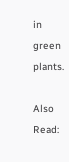in green plants.

Also Read: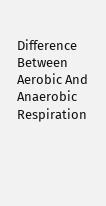Difference Between Aerobic And Anaerobic Respiration